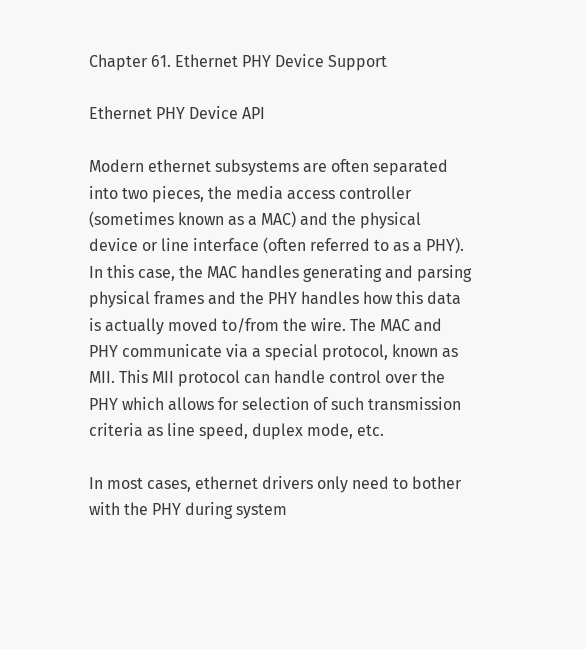Chapter 61. Ethernet PHY Device Support

Ethernet PHY Device API

Modern ethernet subsystems are often separated into two pieces, the media access controller (sometimes known as a MAC) and the physical device or line interface (often referred to as a PHY). In this case, the MAC handles generating and parsing physical frames and the PHY handles how this data is actually moved to/from the wire. The MAC and PHY communicate via a special protocol, known as MII. This MII protocol can handle control over the PHY which allows for selection of such transmission criteria as line speed, duplex mode, etc.

In most cases, ethernet drivers only need to bother with the PHY during system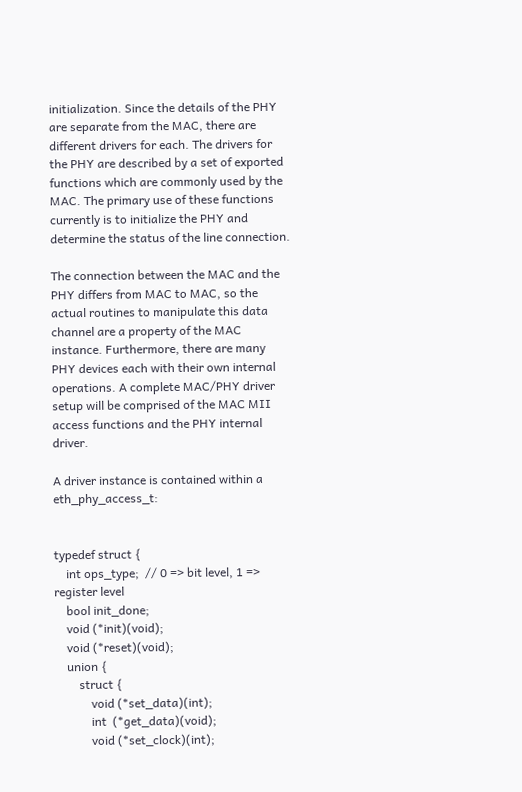initialization. Since the details of the PHY are separate from the MAC, there are different drivers for each. The drivers for the PHY are described by a set of exported functions which are commonly used by the MAC. The primary use of these functions currently is to initialize the PHY and determine the status of the line connection.

The connection between the MAC and the PHY differs from MAC to MAC, so the actual routines to manipulate this data channel are a property of the MAC instance. Furthermore, there are many PHY devices each with their own internal operations. A complete MAC/PHY driver setup will be comprised of the MAC MII access functions and the PHY internal driver.

A driver instance is contained within a eth_phy_access_t:


typedef struct {
    int ops_type;  // 0 => bit level, 1 => register level
    bool init_done;
    void (*init)(void);
    void (*reset)(void);
    union {
        struct {
            void (*set_data)(int);
            int  (*get_data)(void);
            void (*set_clock)(int);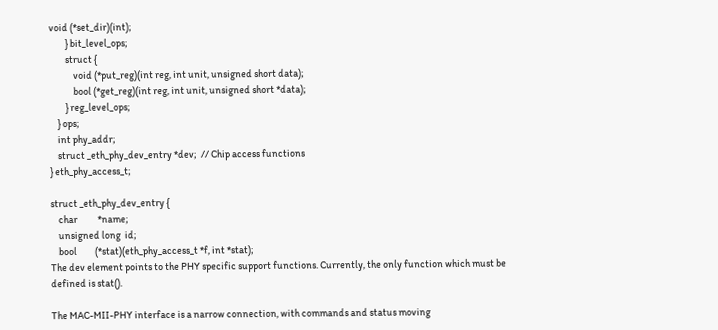void (*set_dir)(int);
        } bit_level_ops;
        struct {
            void (*put_reg)(int reg, int unit, unsigned short data);
            bool (*get_reg)(int reg, int unit, unsigned short *data);
        } reg_level_ops;
    } ops;
    int phy_addr;
    struct _eth_phy_dev_entry *dev;  // Chip access functions
} eth_phy_access_t;

struct _eth_phy_dev_entry {
    char          *name;
    unsigned long  id;
    bool         (*stat)(eth_phy_access_t *f, int *stat);
The dev element points to the PHY specific support functions. Currently, the only function which must be defined is stat().

The MAC-MII-PHY interface is a narrow connection, with commands and status moving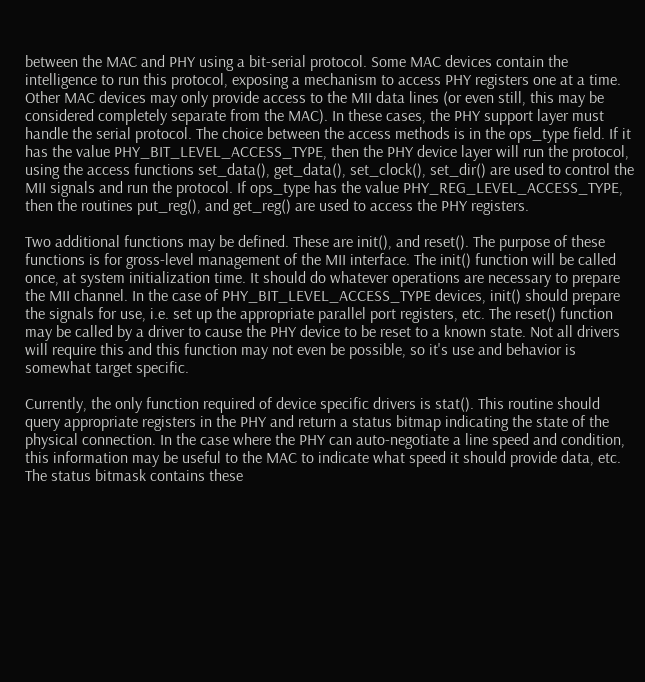between the MAC and PHY using a bit-serial protocol. Some MAC devices contain the intelligence to run this protocol, exposing a mechanism to access PHY registers one at a time. Other MAC devices may only provide access to the MII data lines (or even still, this may be considered completely separate from the MAC). In these cases, the PHY support layer must handle the serial protocol. The choice between the access methods is in the ops_type field. If it has the value PHY_BIT_LEVEL_ACCESS_TYPE, then the PHY device layer will run the protocol, using the access functions set_data(), get_data(), set_clock(), set_dir() are used to control the MII signals and run the protocol. If ops_type has the value PHY_REG_LEVEL_ACCESS_TYPE, then the routines put_reg(), and get_reg() are used to access the PHY registers.

Two additional functions may be defined. These are init(), and reset(). The purpose of these functions is for gross-level management of the MII interface. The init() function will be called once, at system initialization time. It should do whatever operations are necessary to prepare the MII channel. In the case of PHY_BIT_LEVEL_ACCESS_TYPE devices, init() should prepare the signals for use, i.e. set up the appropriate parallel port registers, etc. The reset() function may be called by a driver to cause the PHY device to be reset to a known state. Not all drivers will require this and this function may not even be possible, so it's use and behavior is somewhat target specific.

Currently, the only function required of device specific drivers is stat(). This routine should query appropriate registers in the PHY and return a status bitmap indicating the state of the physical connection. In the case where the PHY can auto-negotiate a line speed and condition, this information may be useful to the MAC to indicate what speed it should provide data, etc. The status bitmask contains these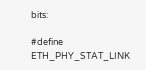bits:

#define ETH_PHY_STAT_LINK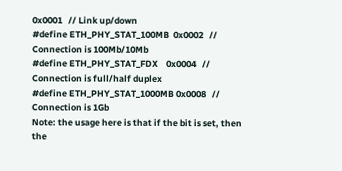0x0001   // Link up/down
#define ETH_PHY_STAT_100MB  0x0002   // Connection is 100Mb/10Mb
#define ETH_PHY_STAT_FDX    0x0004   // Connection is full/half duplex
#define ETH_PHY_STAT_1000MB 0x0008   // Connection is 1Gb
Note: the usage here is that if the bit is set, then the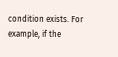condition exists. For example, if the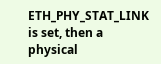ETH_PHY_STAT_LINK is set, then a physical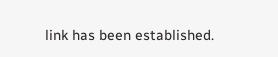link has been established.